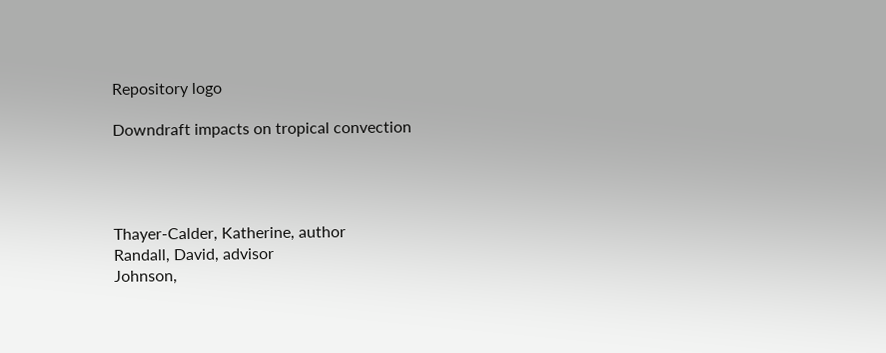Repository logo

Downdraft impacts on tropical convection




Thayer-Calder, Katherine, author
Randall, David, advisor
Johnson,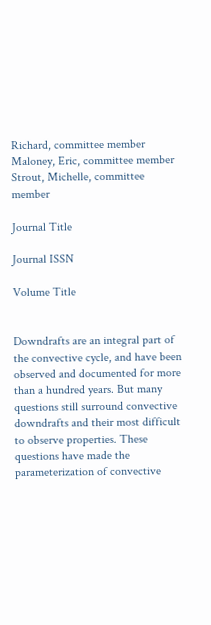Richard, committee member
Maloney, Eric, committee member
Strout, Michelle, committee member

Journal Title

Journal ISSN

Volume Title


Downdrafts are an integral part of the convective cycle, and have been observed and documented for more than a hundred years. But many questions still surround convective downdrafts and their most difficult to observe properties. These questions have made the parameterization of convective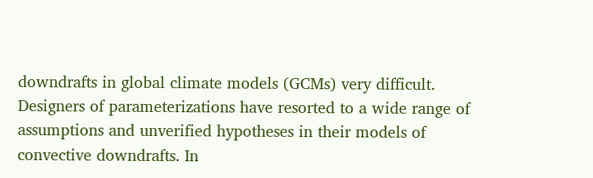downdrafts in global climate models (GCMs) very difficult. Designers of parameterizations have resorted to a wide range of assumptions and unverified hypotheses in their models of convective downdrafts. In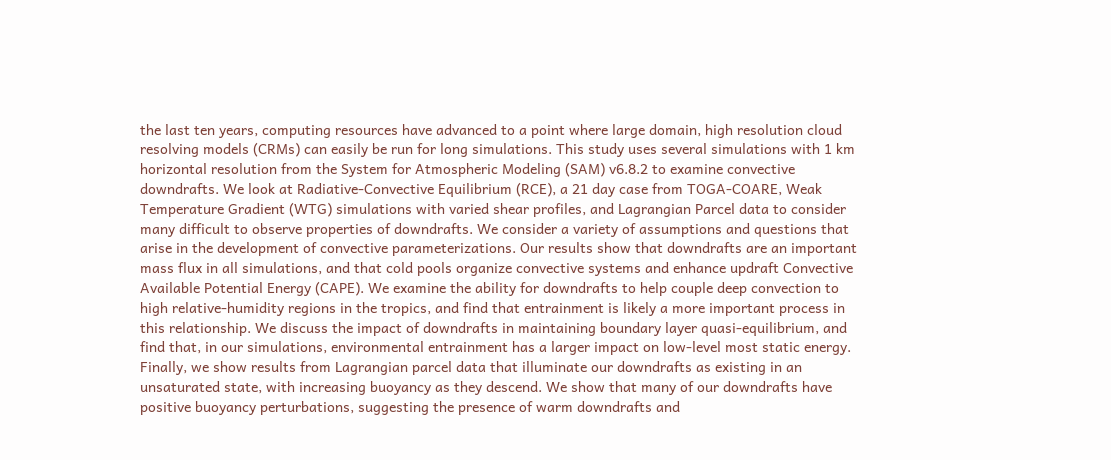the last ten years, computing resources have advanced to a point where large domain, high resolution cloud resolving models (CRMs) can easily be run for long simulations. This study uses several simulations with 1 km horizontal resolution from the System for Atmospheric Modeling (SAM) v6.8.2 to examine convective downdrafts. We look at Radiative-Convective Equilibrium (RCE), a 21 day case from TOGA-COARE, Weak Temperature Gradient (WTG) simulations with varied shear profiles, and Lagrangian Parcel data to consider many difficult to observe properties of downdrafts. We consider a variety of assumptions and questions that arise in the development of convective parameterizations. Our results show that downdrafts are an important mass flux in all simulations, and that cold pools organize convective systems and enhance updraft Convective Available Potential Energy (CAPE). We examine the ability for downdrafts to help couple deep convection to high relative-humidity regions in the tropics, and find that entrainment is likely a more important process in this relationship. We discuss the impact of downdrafts in maintaining boundary layer quasi-equilibrium, and find that, in our simulations, environmental entrainment has a larger impact on low-level most static energy. Finally, we show results from Lagrangian parcel data that illuminate our downdrafts as existing in an unsaturated state, with increasing buoyancy as they descend. We show that many of our downdrafts have positive buoyancy perturbations, suggesting the presence of warm downdrafts and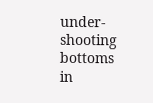under-shooting bottoms in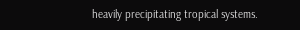heavily precipitating tropical systems.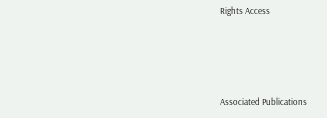Rights Access




Associated Publications